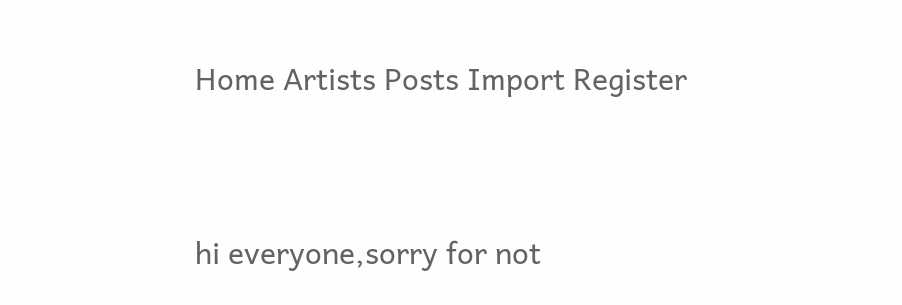Home Artists Posts Import Register


hi everyone,sorry for not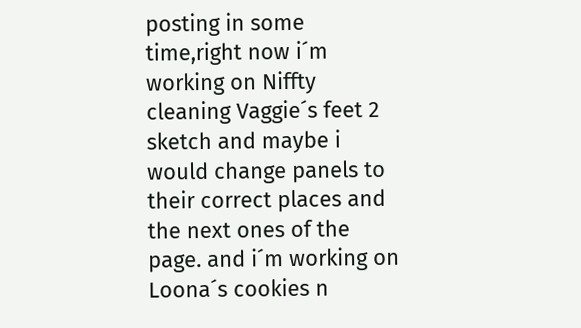posting in some time,right now i´m working on Niffty cleaning Vaggie´s feet 2 sketch and maybe i would change panels to their correct places and the next ones of the page. and i´m working on Loona´s cookies n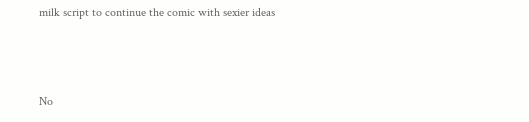milk script to continue the comic with sexier ideas



No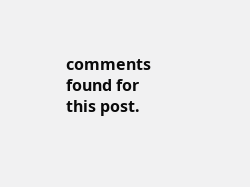comments found for this post.